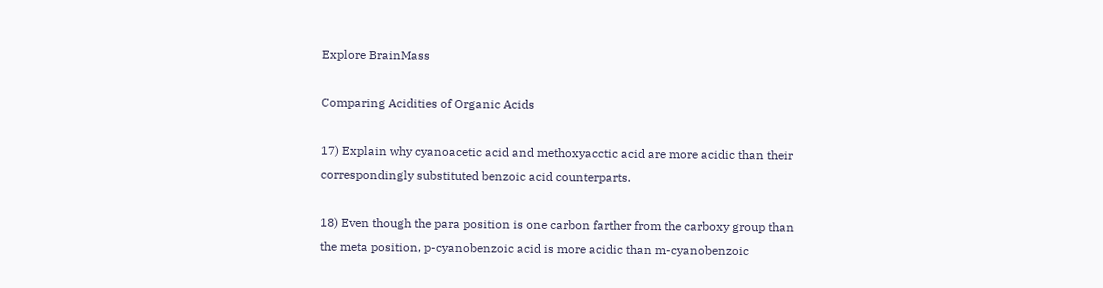Explore BrainMass

Comparing Acidities of Organic Acids

17) Explain why cyanoacetic acid and methoxyacctic acid are more acidic than their correspondingly substituted benzoic acid counterparts.

18) Even though the para position is one carbon farther from the carboxy group than the meta position, p-cyanobenzoic acid is more acidic than m-cyanobenzoic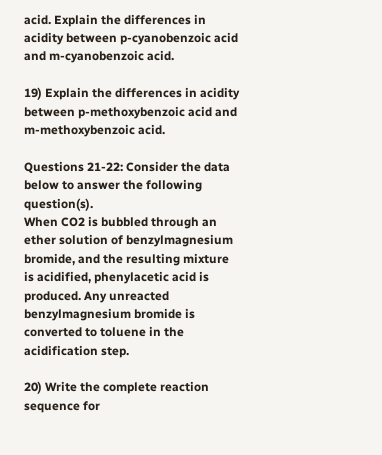acid. Explain the differences in acidity between p-cyanobenzoic acid and m-cyanobenzoic acid.

19) Explain the differences in acidity between p-methoxybenzoic acid and m-methoxybenzoic acid.

Questions 21-22: Consider the data below to answer the following question(s).
When CO2 is bubbled through an ether solution of benzylmagnesium bromide, and the resulting mixture is acidified, phenylacetic acid is produced. Any unreacted benzylmagnesium bromide is converted to toluene in the acidification step.

20) Write the complete reaction sequence for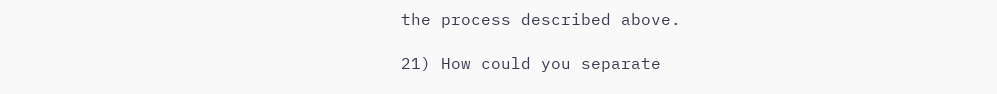the process described above.

21) How could you separate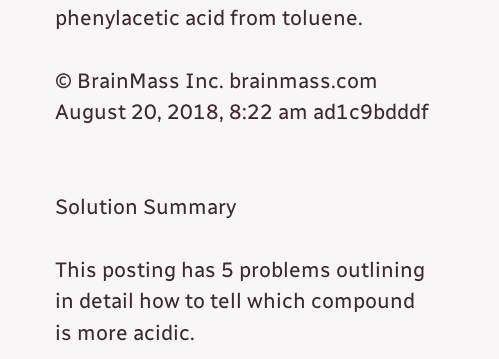phenylacetic acid from toluene.

© BrainMass Inc. brainmass.com August 20, 2018, 8:22 am ad1c9bdddf


Solution Summary

This posting has 5 problems outlining in detail how to tell which compound is more acidic.